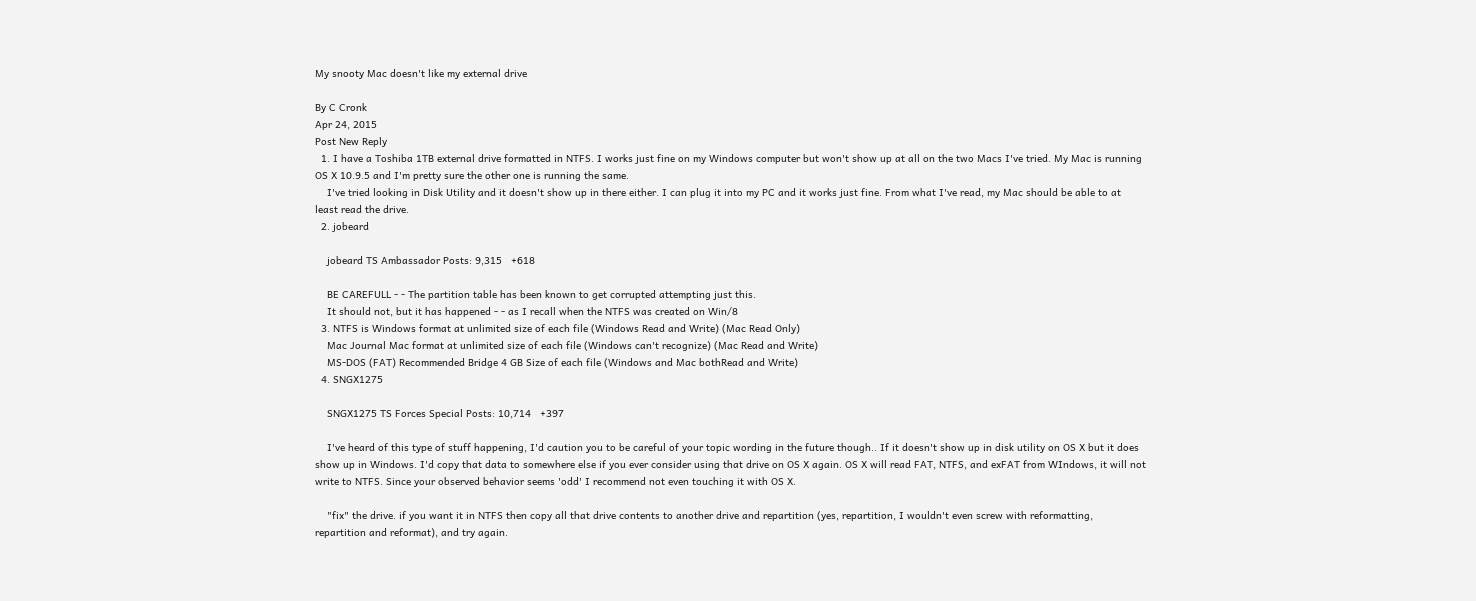My snooty Mac doesn't like my external drive

By C Cronk
Apr 24, 2015
Post New Reply
  1. I have a Toshiba 1TB external drive formatted in NTFS. I works just fine on my Windows computer but won't show up at all on the two Macs I've tried. My Mac is running OS X 10.9.5 and I'm pretty sure the other one is running the same.
    I've tried looking in Disk Utility and it doesn't show up in there either. I can plug it into my PC and it works just fine. From what I've read, my Mac should be able to at least read the drive.
  2. jobeard

    jobeard TS Ambassador Posts: 9,315   +618

    BE CAREFULL - - The partition table has been known to get corrupted attempting just this.
    It should not, but it has happened - - as I recall when the NTFS was created on Win/8
  3. NTFS is Windows format at unlimited size of each file (Windows Read and Write) (Mac Read Only)
    Mac Journal Mac format at unlimited size of each file (Windows can't recognize) (Mac Read and Write)
    MS-DOS (FAT) Recommended Bridge 4 GB Size of each file (Windows and Mac bothRead and Write)
  4. SNGX1275

    SNGX1275 TS Forces Special Posts: 10,714   +397

    I've heard of this type of stuff happening, I'd caution you to be careful of your topic wording in the future though.. If it doesn't show up in disk utility on OS X but it does show up in Windows. I'd copy that data to somewhere else if you ever consider using that drive on OS X again. OS X will read FAT, NTFS, and exFAT from WIndows, it will not write to NTFS. Since your observed behavior seems 'odd' I recommend not even touching it with OS X.

    "fix" the drive. if you want it in NTFS then copy all that drive contents to another drive and repartition (yes, repartition, I wouldn't even screw with reformatting, repartition and reformat), and try again.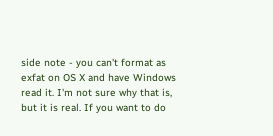side note - you can't format as exfat on OS X and have Windows read it. I'm not sure why that is, but it is real. If you want to do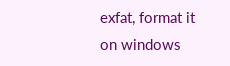exfat, format it on windows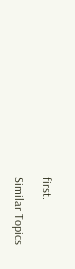first.

Similar Topics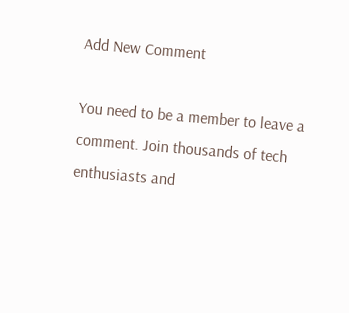Add New Comment

You need to be a member to leave a comment. Join thousands of tech enthusiasts and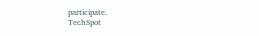participate.
TechSpot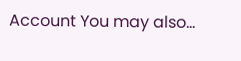Account You may also...